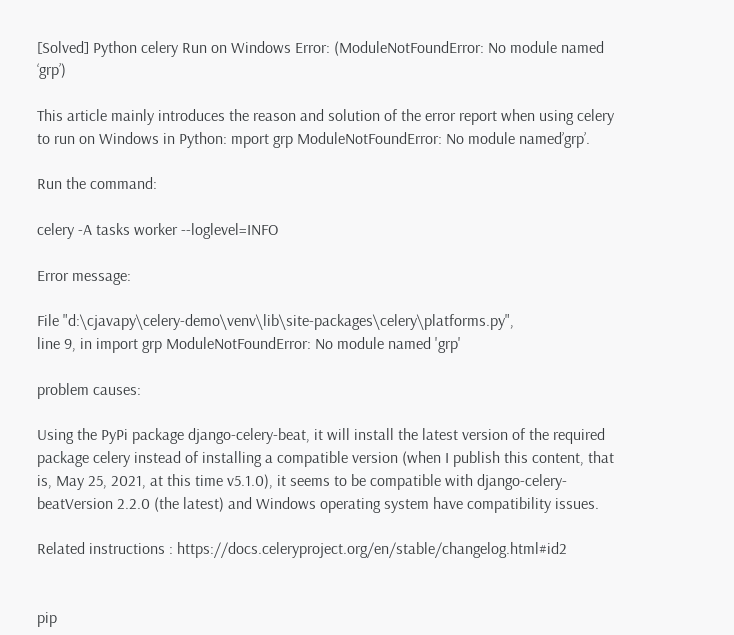[Solved] Python celery Run on Windows Error: (ModuleNotFoundError: No module named ‘grp’)

This article mainly introduces the reason and solution of the error report when using celery to run on Windows in Python: mport grp ModuleNotFoundError: No module named’grp’.

Run the command:

celery -A tasks worker --loglevel=INFO

Error message:

File "d:\cjavapy\celery-demo\venv\lib\site-packages\celery\platforms.py",
line 9, in import grp ModuleNotFoundError: No module named 'grp'

problem causes:

Using the PyPi package django-celery-beat, it will install the latest version of the required package celery instead of installing a compatible version (when I publish this content, that is, May 25, 2021, at this time v5.1.0), it seems to be compatible with django-celery-beatVersion 2.2.0 (the latest) and Windows operating system have compatibility issues.

Related instructions : https://docs.celeryproject.org/en/stable/changelog.html#id2


pip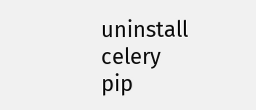uninstall celery
pip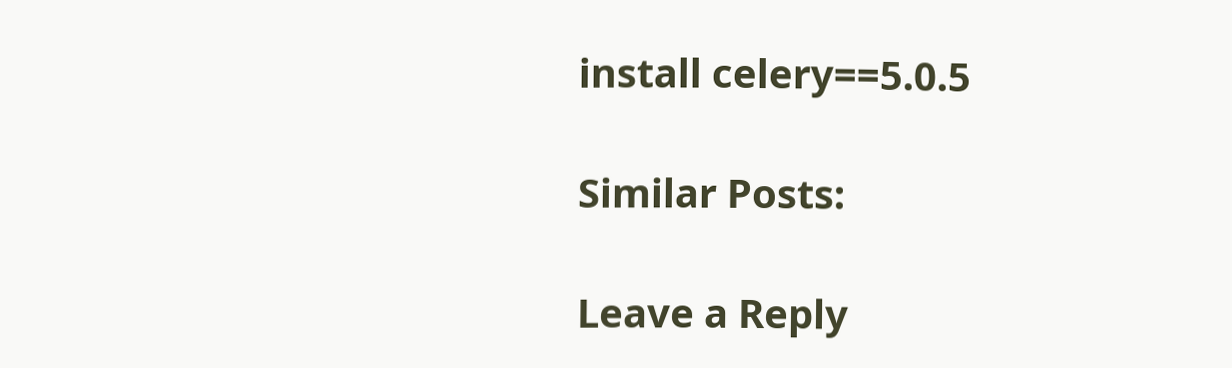install celery==5.0.5

Similar Posts:

Leave a Reply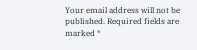Your email address will not be published. Required fields are marked *